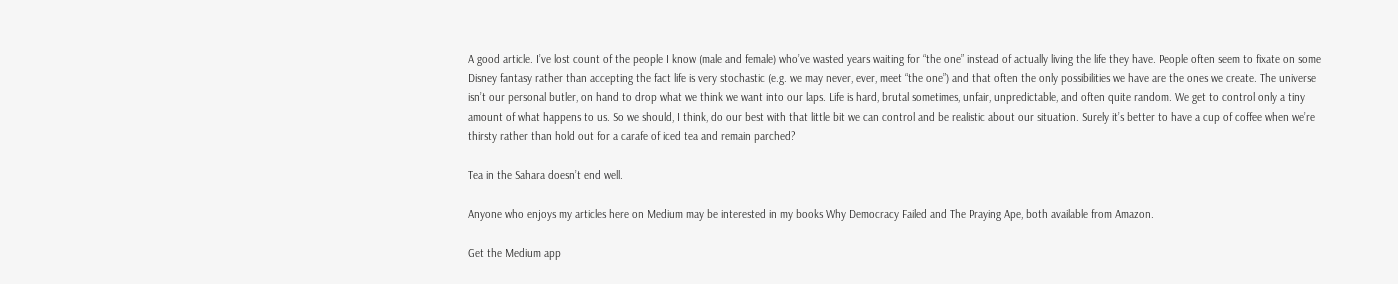A good article. I’ve lost count of the people I know (male and female) who’ve wasted years waiting for “the one” instead of actually living the life they have. People often seem to fixate on some Disney fantasy rather than accepting the fact life is very stochastic (e.g. we may never, ever, meet “the one”) and that often the only possibilities we have are the ones we create. The universe isn’t our personal butler, on hand to drop what we think we want into our laps. Life is hard, brutal sometimes, unfair, unpredictable, and often quite random. We get to control only a tiny amount of what happens to us. So we should, I think, do our best with that little bit we can control and be realistic about our situation. Surely it’s better to have a cup of coffee when we’re thirsty rather than hold out for a carafe of iced tea and remain parched?

Tea in the Sahara doesn’t end well.

Anyone who enjoys my articles here on Medium may be interested in my books Why Democracy Failed and The Praying Ape, both available from Amazon.

Get the Medium app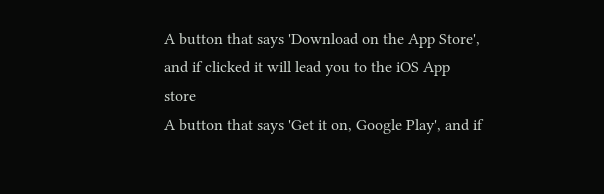A button that says 'Download on the App Store', and if clicked it will lead you to the iOS App store
A button that says 'Get it on, Google Play', and if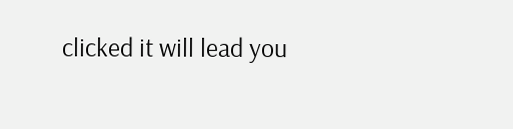clicked it will lead you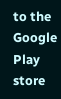to the Google Play store